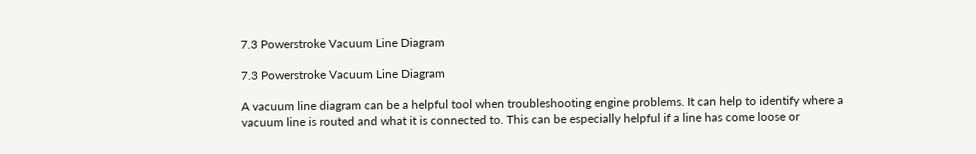7.3 Powerstroke Vacuum Line Diagram

7.3 Powerstroke Vacuum Line Diagram

A vacuum line diagram can be a helpful tool when troubleshooting engine problems. It can help to identify where a vacuum line is routed and what it is connected to. This can be especially helpful if a line has come loose or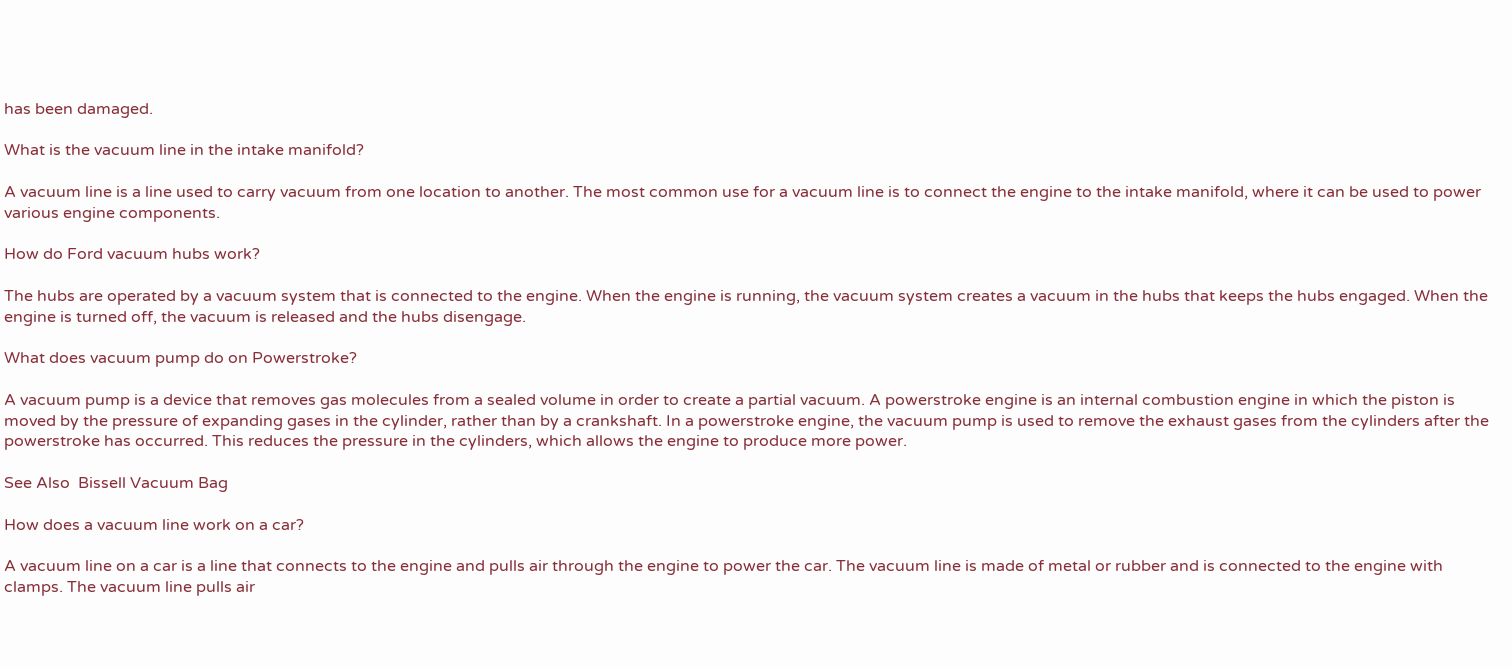has been damaged.

What is the vacuum line in the intake manifold?

A vacuum line is a line used to carry vacuum from one location to another. The most common use for a vacuum line is to connect the engine to the intake manifold, where it can be used to power various engine components.

How do Ford vacuum hubs work?

The hubs are operated by a vacuum system that is connected to the engine. When the engine is running, the vacuum system creates a vacuum in the hubs that keeps the hubs engaged. When the engine is turned off, the vacuum is released and the hubs disengage.

What does vacuum pump do on Powerstroke?

A vacuum pump is a device that removes gas molecules from a sealed volume in order to create a partial vacuum. A powerstroke engine is an internal combustion engine in which the piston is moved by the pressure of expanding gases in the cylinder, rather than by a crankshaft. In a powerstroke engine, the vacuum pump is used to remove the exhaust gases from the cylinders after the powerstroke has occurred. This reduces the pressure in the cylinders, which allows the engine to produce more power.

See Also  Bissell Vacuum Bag

How does a vacuum line work on a car?

A vacuum line on a car is a line that connects to the engine and pulls air through the engine to power the car. The vacuum line is made of metal or rubber and is connected to the engine with clamps. The vacuum line pulls air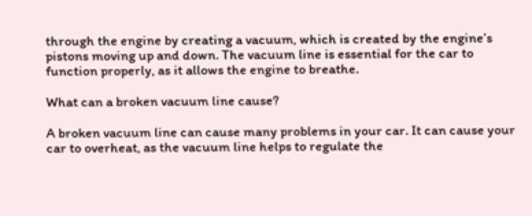through the engine by creating a vacuum, which is created by the engine’s pistons moving up and down. The vacuum line is essential for the car to function properly, as it allows the engine to breathe.

What can a broken vacuum line cause?

A broken vacuum line can cause many problems in your car. It can cause your car to overheat, as the vacuum line helps to regulate the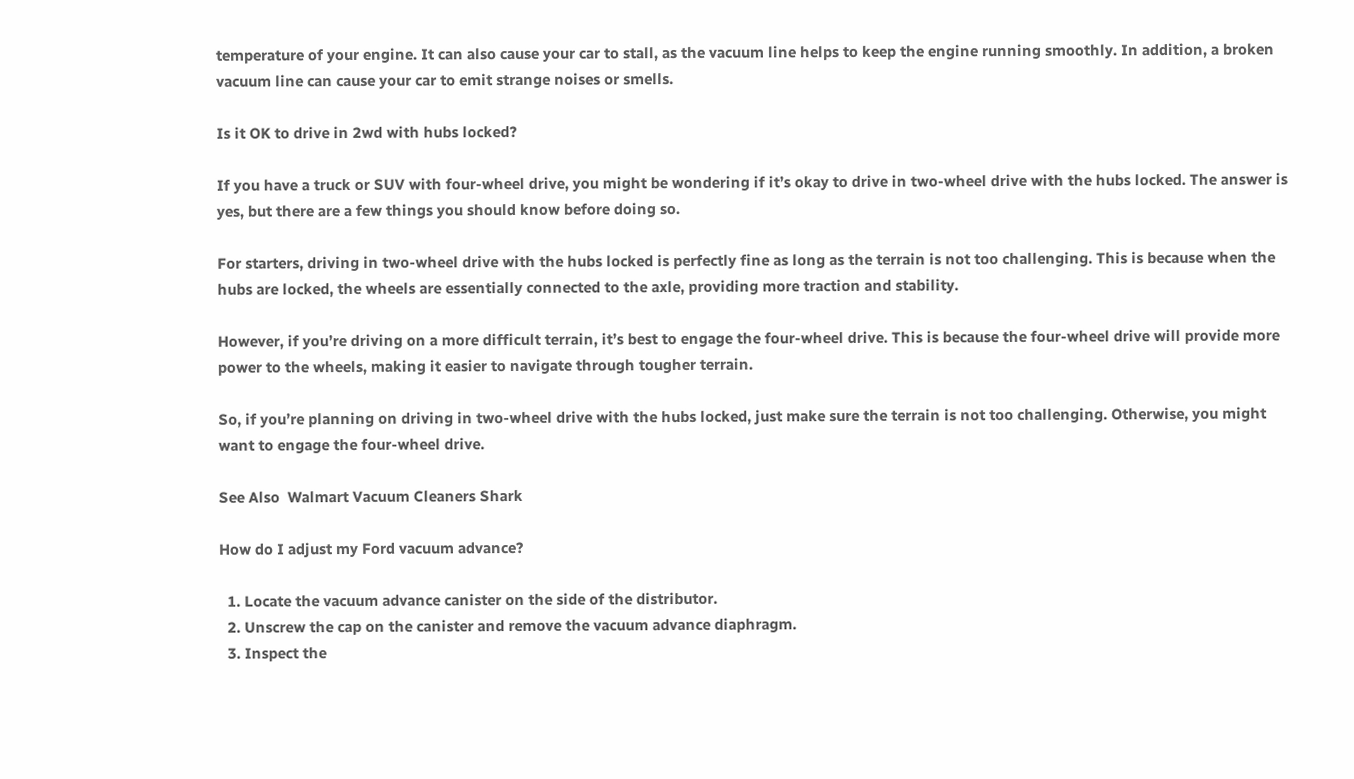temperature of your engine. It can also cause your car to stall, as the vacuum line helps to keep the engine running smoothly. In addition, a broken vacuum line can cause your car to emit strange noises or smells.

Is it OK to drive in 2wd with hubs locked?

If you have a truck or SUV with four-wheel drive, you might be wondering if it’s okay to drive in two-wheel drive with the hubs locked. The answer is yes, but there are a few things you should know before doing so.

For starters, driving in two-wheel drive with the hubs locked is perfectly fine as long as the terrain is not too challenging. This is because when the hubs are locked, the wheels are essentially connected to the axle, providing more traction and stability.

However, if you’re driving on a more difficult terrain, it’s best to engage the four-wheel drive. This is because the four-wheel drive will provide more power to the wheels, making it easier to navigate through tougher terrain.

So, if you’re planning on driving in two-wheel drive with the hubs locked, just make sure the terrain is not too challenging. Otherwise, you might want to engage the four-wheel drive.

See Also  Walmart Vacuum Cleaners Shark

How do I adjust my Ford vacuum advance?

  1. Locate the vacuum advance canister on the side of the distributor.
  2. Unscrew the cap on the canister and remove the vacuum advance diaphragm.
  3. Inspect the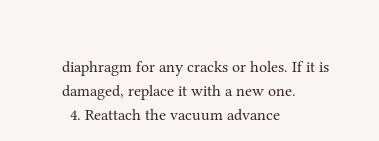diaphragm for any cracks or holes. If it is damaged, replace it with a new one.
  4. Reattach the vacuum advance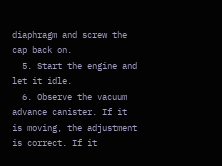diaphragm and screw the cap back on.
  5. Start the engine and let it idle.
  6. Observe the vacuum advance canister. If it is moving, the adjustment is correct. If it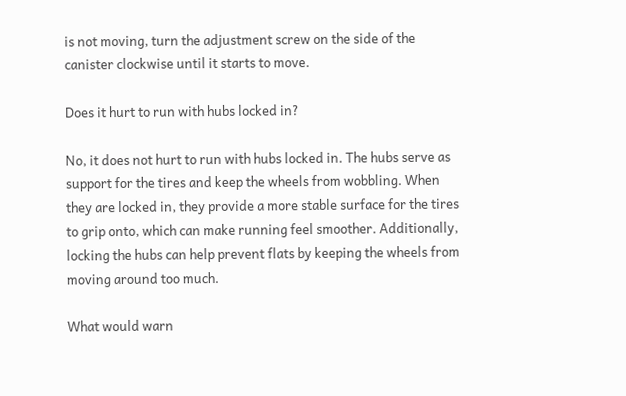is not moving, turn the adjustment screw on the side of the canister clockwise until it starts to move.

Does it hurt to run with hubs locked in?

No, it does not hurt to run with hubs locked in. The hubs serve as support for the tires and keep the wheels from wobbling. When they are locked in, they provide a more stable surface for the tires to grip onto, which can make running feel smoother. Additionally, locking the hubs can help prevent flats by keeping the wheels from moving around too much.

What would warn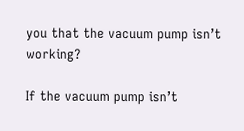you that the vacuum pump isn’t working?

If the vacuum pump isn’t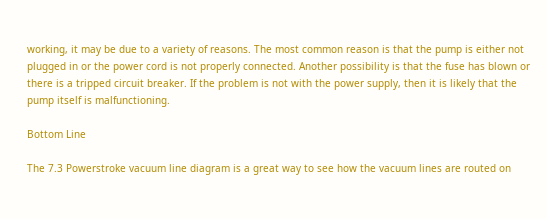working, it may be due to a variety of reasons. The most common reason is that the pump is either not plugged in or the power cord is not properly connected. Another possibility is that the fuse has blown or there is a tripped circuit breaker. If the problem is not with the power supply, then it is likely that the pump itself is malfunctioning.

Bottom Line

The 7.3 Powerstroke vacuum line diagram is a great way to see how the vacuum lines are routed on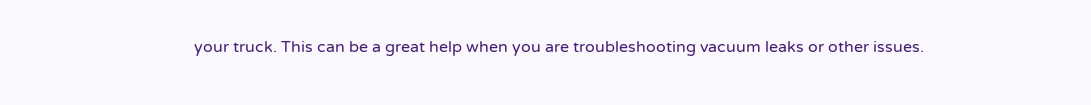your truck. This can be a great help when you are troubleshooting vacuum leaks or other issues.